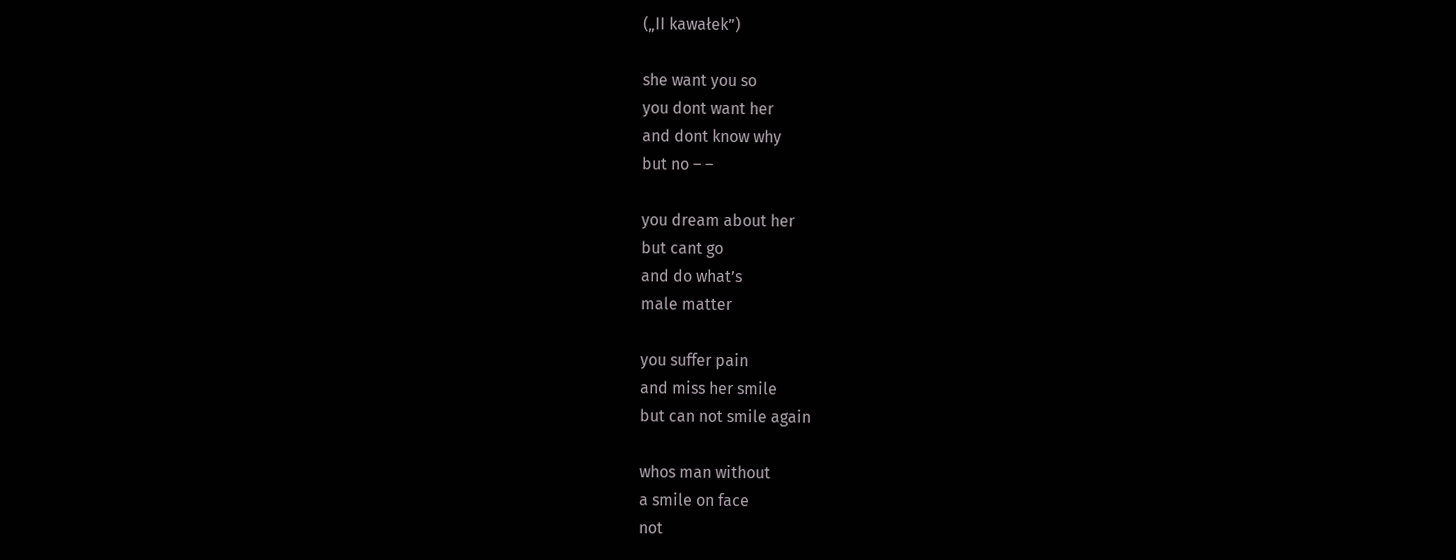(„II kawałek”)

she want you so
you dont want her
and dont know why
but no – –

you dream about her
but cant go
and do what’s
male matter

you suffer pain
and miss her smile
but can not smile again

whos man without
a smile on face
not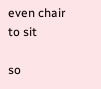even chair to sit

so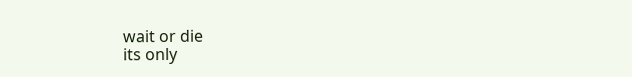wait or die
its only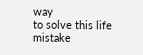way
to solve this life mistake